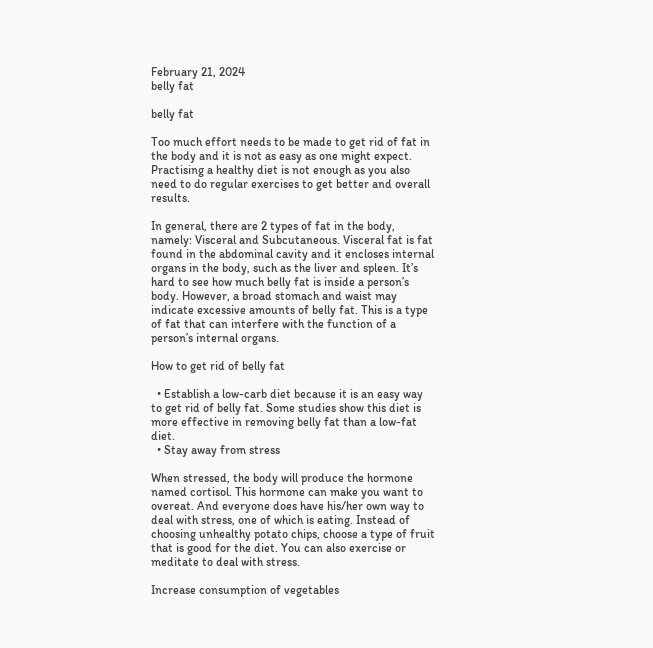February 21, 2024
belly fat

belly fat

Too much effort needs to be made to get rid of fat in the body and it is not as easy as one might expect. Practising a healthy diet is not enough as you also need to do regular exercises to get better and overall results.

In general, there are 2 types of fat in the body, namely: Visceral and Subcutaneous. Visceral fat is fat found in the abdominal cavity and it encloses internal organs in the body, such as the liver and spleen. It’s hard to see how much belly fat is inside a person’s body. However, a broad stomach and waist may indicate excessive amounts of belly fat. This is a type of fat that can interfere with the function of a person’s internal organs.

How to get rid of belly fat

  • Establish a low-carb diet because it is an easy way to get rid of belly fat. Some studies show this diet is more effective in removing belly fat than a low-fat diet.
  • Stay away from stress

When stressed, the body will produce the hormone named cortisol. This hormone can make you want to overeat. And everyone does have his/her own way to deal with stress, one of which is eating. Instead of choosing unhealthy potato chips, choose a type of fruit that is good for the diet. You can also exercise or meditate to deal with stress.

Increase consumption of vegetables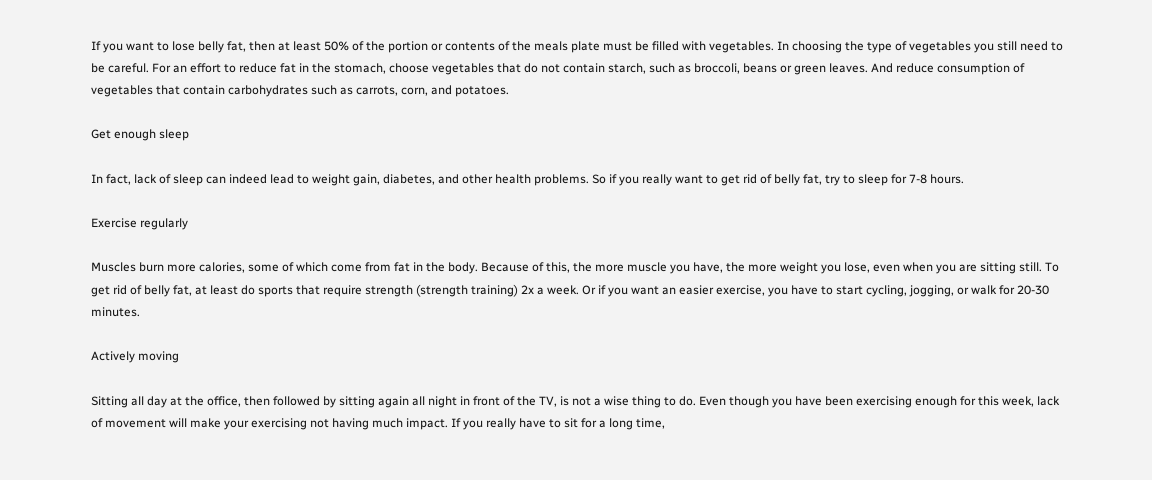If you want to lose belly fat, then at least 50% of the portion or contents of the meals plate must be filled with vegetables. In choosing the type of vegetables you still need to be careful. For an effort to reduce fat in the stomach, choose vegetables that do not contain starch, such as broccoli, beans or green leaves. And reduce consumption of vegetables that contain carbohydrates such as carrots, corn, and potatoes.

Get enough sleep

In fact, lack of sleep can indeed lead to weight gain, diabetes, and other health problems. So if you really want to get rid of belly fat, try to sleep for 7-8 hours.

Exercise regularly

Muscles burn more calories, some of which come from fat in the body. Because of this, the more muscle you have, the more weight you lose, even when you are sitting still. To get rid of belly fat, at least do sports that require strength (strength training) 2x a week. Or if you want an easier exercise, you have to start cycling, jogging, or walk for 20-30 minutes.

Actively moving

Sitting all day at the office, then followed by sitting again all night in front of the TV, is not a wise thing to do. Even though you have been exercising enough for this week, lack of movement will make your exercising not having much impact. If you really have to sit for a long time,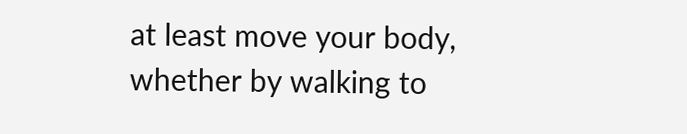at least move your body, whether by walking to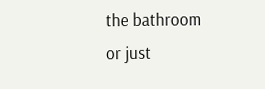the bathroom or just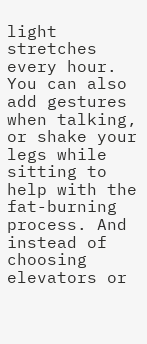light stretches every hour. You can also add gestures when talking, or shake your legs while sitting to help with the fat-burning process. And instead of choosing elevators or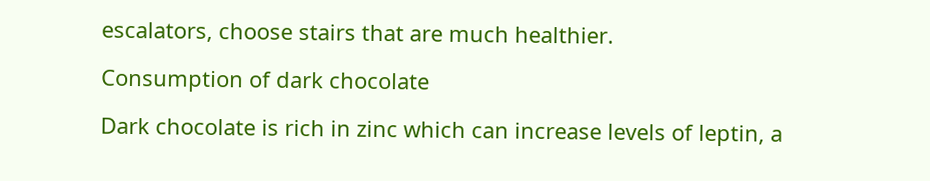escalators, choose stairs that are much healthier.

Consumption of dark chocolate

Dark chocolate is rich in zinc which can increase levels of leptin, a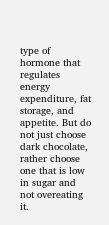type of hormone that regulates energy expenditure, fat storage, and appetite. But do not just choose dark chocolate, rather choose one that is low in sugar and not overeating it.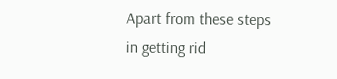Apart from these steps in getting rid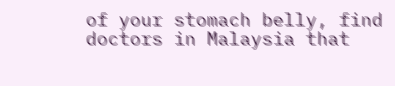of your stomach belly, find doctors in Malaysia that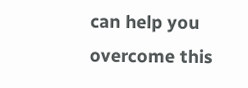can help you overcome this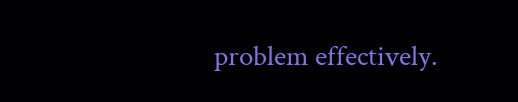problem effectively.